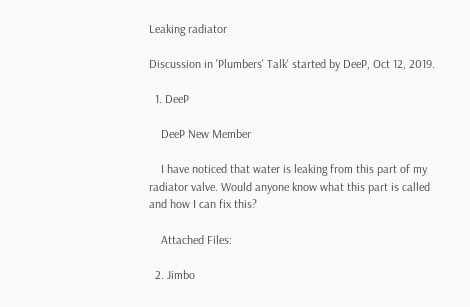Leaking radiator

Discussion in 'Plumbers' Talk' started by DeeP, Oct 12, 2019.

  1. DeeP

    DeeP New Member

    I have noticed that water is leaking from this part of my radiator valve. Would anyone know what this part is called and how I can fix this?

    Attached Files:

  2. Jimbo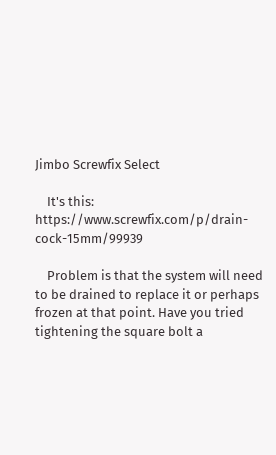Jimbo Screwfix Select

    It's this: https://www.screwfix.com/p/drain-cock-15mm/99939

    Problem is that the system will need to be drained to replace it or perhaps frozen at that point. Have you tried tightening the square bolt a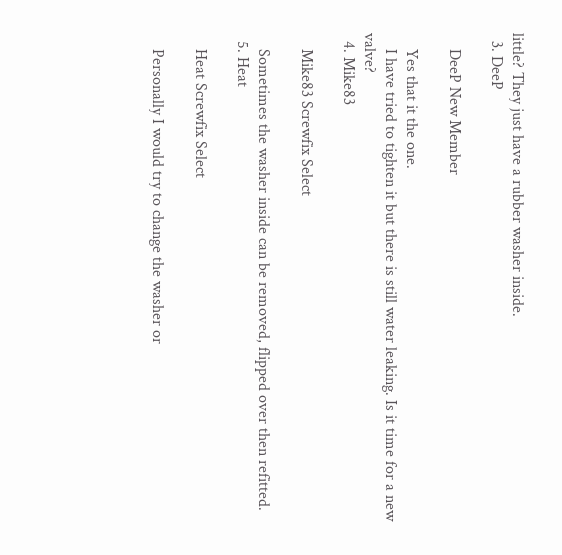little? They just have a rubber washer inside.
  3. DeeP

    DeeP New Member

    Yes that it the one.
    I have tried to tighten it but there is still water leaking. Is it time for a new valve?
  4. Mike83

    Mike83 Screwfix Select

    Sometimes the washer inside can be removed, flipped over then refitted.
  5. Heat

    Heat Screwfix Select

    Personally I would try to change the washer or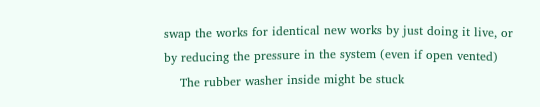swap the works for identical new works by just doing it live, or by reducing the pressure in the system (even if open vented)
    The rubber washer inside might be stuck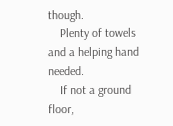though.
    Plenty of towels and a helping hand needed.
    If not a ground floor,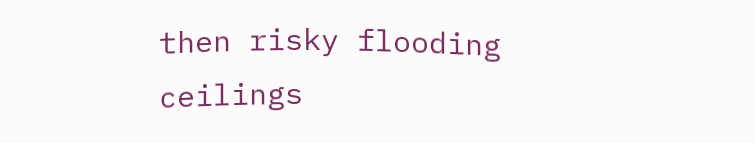then risky flooding ceilings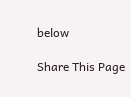below

Share This Page